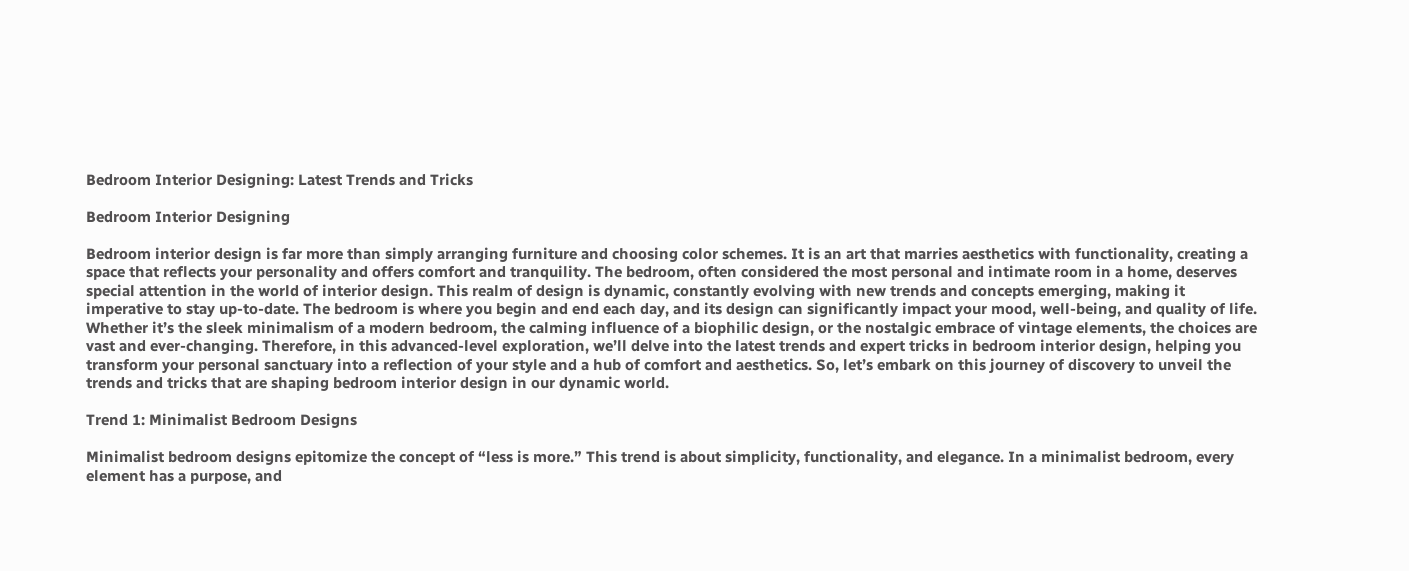Bedroom Interior Designing: Latest Trends and Tricks

Bedroom Interior Designing

Bedroom interior design is far more than simply arranging furniture and choosing color schemes. It is an art that marries aesthetics with functionality, creating a space that reflects your personality and offers comfort and tranquility. The bedroom, often considered the most personal and intimate room in a home, deserves special attention in the world of interior design. This realm of design is dynamic, constantly evolving with new trends and concepts emerging, making it imperative to stay up-to-date. The bedroom is where you begin and end each day, and its design can significantly impact your mood, well-being, and quality of life. Whether it’s the sleek minimalism of a modern bedroom, the calming influence of a biophilic design, or the nostalgic embrace of vintage elements, the choices are vast and ever-changing. Therefore, in this advanced-level exploration, we’ll delve into the latest trends and expert tricks in bedroom interior design, helping you transform your personal sanctuary into a reflection of your style and a hub of comfort and aesthetics. So, let’s embark on this journey of discovery to unveil the trends and tricks that are shaping bedroom interior design in our dynamic world.

Trend 1: Minimalist Bedroom Designs

Minimalist bedroom designs epitomize the concept of “less is more.” This trend is about simplicity, functionality, and elegance. In a minimalist bedroom, every element has a purpose, and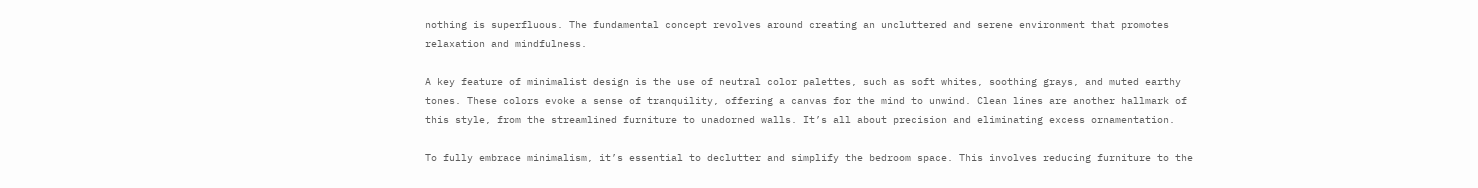nothing is superfluous. The fundamental concept revolves around creating an uncluttered and serene environment that promotes relaxation and mindfulness.

A key feature of minimalist design is the use of neutral color palettes, such as soft whites, soothing grays, and muted earthy tones. These colors evoke a sense of tranquility, offering a canvas for the mind to unwind. Clean lines are another hallmark of this style, from the streamlined furniture to unadorned walls. It’s all about precision and eliminating excess ornamentation.

To fully embrace minimalism, it’s essential to declutter and simplify the bedroom space. This involves reducing furniture to the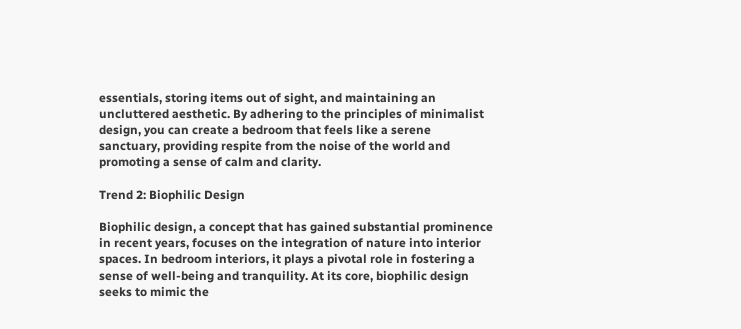essentials, storing items out of sight, and maintaining an uncluttered aesthetic. By adhering to the principles of minimalist design, you can create a bedroom that feels like a serene sanctuary, providing respite from the noise of the world and promoting a sense of calm and clarity.

Trend 2: Biophilic Design

Biophilic design, a concept that has gained substantial prominence in recent years, focuses on the integration of nature into interior spaces. In bedroom interiors, it plays a pivotal role in fostering a sense of well-being and tranquility. At its core, biophilic design seeks to mimic the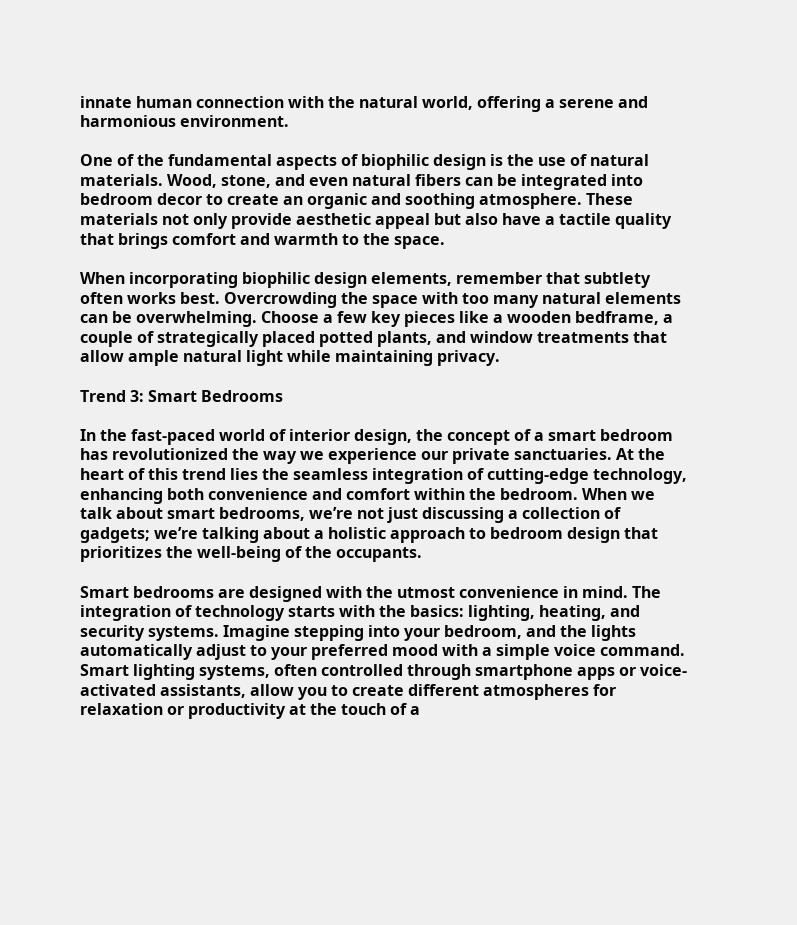innate human connection with the natural world, offering a serene and harmonious environment.

One of the fundamental aspects of biophilic design is the use of natural materials. Wood, stone, and even natural fibers can be integrated into bedroom decor to create an organic and soothing atmosphere. These materials not only provide aesthetic appeal but also have a tactile quality that brings comfort and warmth to the space.

When incorporating biophilic design elements, remember that subtlety often works best. Overcrowding the space with too many natural elements can be overwhelming. Choose a few key pieces like a wooden bedframe, a couple of strategically placed potted plants, and window treatments that allow ample natural light while maintaining privacy.

Trend 3: Smart Bedrooms

In the fast-paced world of interior design, the concept of a smart bedroom has revolutionized the way we experience our private sanctuaries. At the heart of this trend lies the seamless integration of cutting-edge technology, enhancing both convenience and comfort within the bedroom. When we talk about smart bedrooms, we’re not just discussing a collection of gadgets; we’re talking about a holistic approach to bedroom design that prioritizes the well-being of the occupants.

Smart bedrooms are designed with the utmost convenience in mind. The integration of technology starts with the basics: lighting, heating, and security systems. Imagine stepping into your bedroom, and the lights automatically adjust to your preferred mood with a simple voice command. Smart lighting systems, often controlled through smartphone apps or voice-activated assistants, allow you to create different atmospheres for relaxation or productivity at the touch of a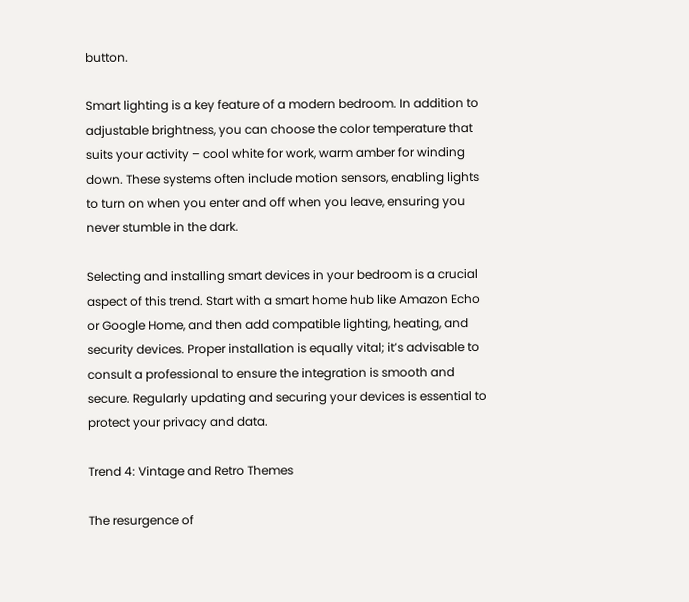button.

Smart lighting is a key feature of a modern bedroom. In addition to adjustable brightness, you can choose the color temperature that suits your activity – cool white for work, warm amber for winding down. These systems often include motion sensors, enabling lights to turn on when you enter and off when you leave, ensuring you never stumble in the dark.

Selecting and installing smart devices in your bedroom is a crucial aspect of this trend. Start with a smart home hub like Amazon Echo or Google Home, and then add compatible lighting, heating, and security devices. Proper installation is equally vital; it’s advisable to consult a professional to ensure the integration is smooth and secure. Regularly updating and securing your devices is essential to protect your privacy and data.

Trend 4: Vintage and Retro Themes

The resurgence of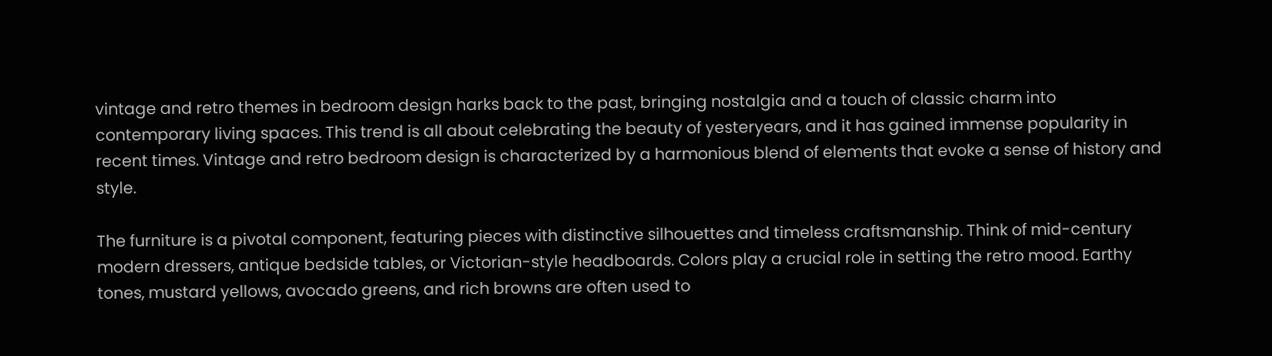vintage and retro themes in bedroom design harks back to the past, bringing nostalgia and a touch of classic charm into contemporary living spaces. This trend is all about celebrating the beauty of yesteryears, and it has gained immense popularity in recent times. Vintage and retro bedroom design is characterized by a harmonious blend of elements that evoke a sense of history and style.

The furniture is a pivotal component, featuring pieces with distinctive silhouettes and timeless craftsmanship. Think of mid-century modern dressers, antique bedside tables, or Victorian-style headboards. Colors play a crucial role in setting the retro mood. Earthy tones, mustard yellows, avocado greens, and rich browns are often used to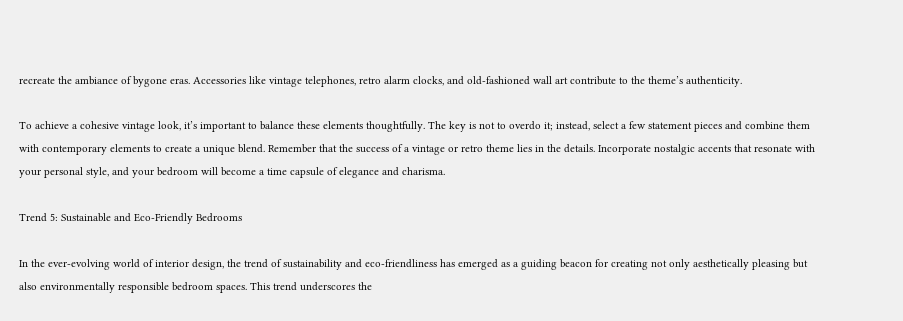recreate the ambiance of bygone eras. Accessories like vintage telephones, retro alarm clocks, and old-fashioned wall art contribute to the theme’s authenticity.

To achieve a cohesive vintage look, it’s important to balance these elements thoughtfully. The key is not to overdo it; instead, select a few statement pieces and combine them with contemporary elements to create a unique blend. Remember that the success of a vintage or retro theme lies in the details. Incorporate nostalgic accents that resonate with your personal style, and your bedroom will become a time capsule of elegance and charisma.

Trend 5: Sustainable and Eco-Friendly Bedrooms

In the ever-evolving world of interior design, the trend of sustainability and eco-friendliness has emerged as a guiding beacon for creating not only aesthetically pleasing but also environmentally responsible bedroom spaces. This trend underscores the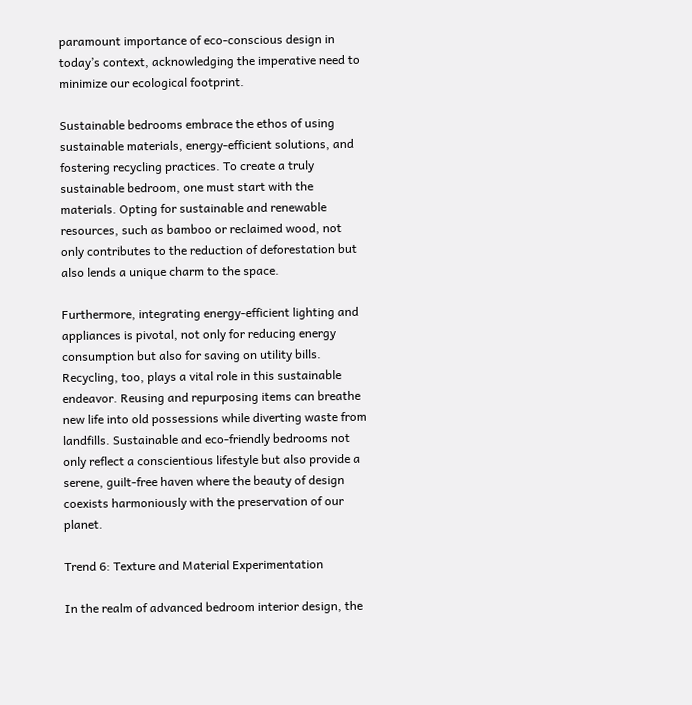paramount importance of eco-conscious design in today’s context, acknowledging the imperative need to minimize our ecological footprint.

Sustainable bedrooms embrace the ethos of using sustainable materials, energy-efficient solutions, and fostering recycling practices. To create a truly sustainable bedroom, one must start with the materials. Opting for sustainable and renewable resources, such as bamboo or reclaimed wood, not only contributes to the reduction of deforestation but also lends a unique charm to the space.

Furthermore, integrating energy-efficient lighting and appliances is pivotal, not only for reducing energy consumption but also for saving on utility bills. Recycling, too, plays a vital role in this sustainable endeavor. Reusing and repurposing items can breathe new life into old possessions while diverting waste from landfills. Sustainable and eco-friendly bedrooms not only reflect a conscientious lifestyle but also provide a serene, guilt-free haven where the beauty of design coexists harmoniously with the preservation of our planet.

Trend 6: Texture and Material Experimentation

In the realm of advanced bedroom interior design, the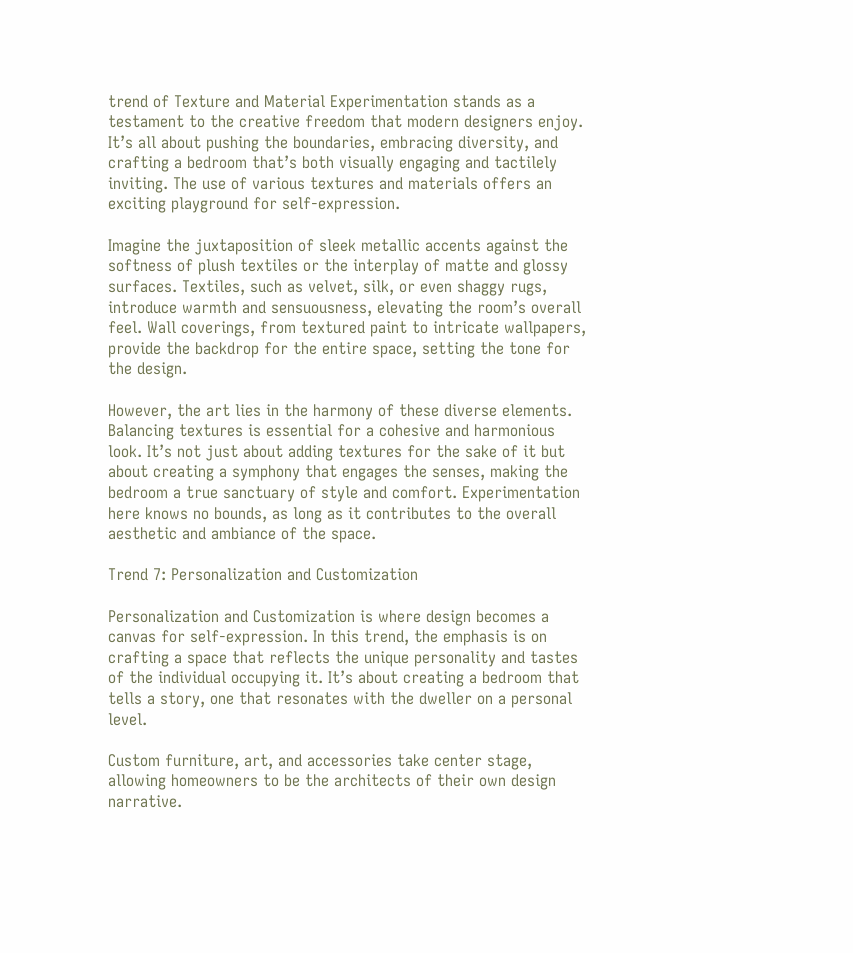trend of Texture and Material Experimentation stands as a testament to the creative freedom that modern designers enjoy. It’s all about pushing the boundaries, embracing diversity, and crafting a bedroom that’s both visually engaging and tactilely inviting. The use of various textures and materials offers an exciting playground for self-expression.

Imagine the juxtaposition of sleek metallic accents against the softness of plush textiles or the interplay of matte and glossy surfaces. Textiles, such as velvet, silk, or even shaggy rugs, introduce warmth and sensuousness, elevating the room’s overall feel. Wall coverings, from textured paint to intricate wallpapers, provide the backdrop for the entire space, setting the tone for the design.

However, the art lies in the harmony of these diverse elements. Balancing textures is essential for a cohesive and harmonious look. It’s not just about adding textures for the sake of it but about creating a symphony that engages the senses, making the bedroom a true sanctuary of style and comfort. Experimentation here knows no bounds, as long as it contributes to the overall aesthetic and ambiance of the space.

Trend 7: Personalization and Customization

Personalization and Customization is where design becomes a canvas for self-expression. In this trend, the emphasis is on crafting a space that reflects the unique personality and tastes of the individual occupying it. It’s about creating a bedroom that tells a story, one that resonates with the dweller on a personal level.

Custom furniture, art, and accessories take center stage, allowing homeowners to be the architects of their own design narrative.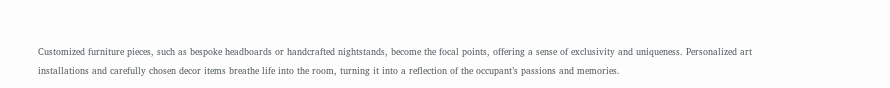Customized furniture pieces, such as bespoke headboards or handcrafted nightstands, become the focal points, offering a sense of exclusivity and uniqueness. Personalized art installations and carefully chosen decor items breathe life into the room, turning it into a reflection of the occupant’s passions and memories.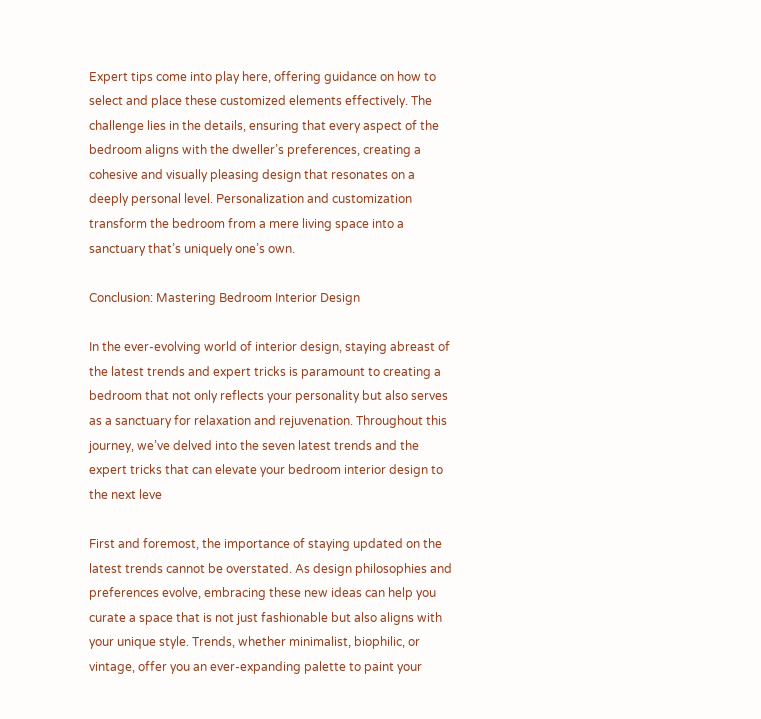Expert tips come into play here, offering guidance on how to select and place these customized elements effectively. The challenge lies in the details, ensuring that every aspect of the bedroom aligns with the dweller’s preferences, creating a cohesive and visually pleasing design that resonates on a deeply personal level. Personalization and customization transform the bedroom from a mere living space into a sanctuary that’s uniquely one’s own.

Conclusion: Mastering Bedroom Interior Design

In the ever-evolving world of interior design, staying abreast of the latest trends and expert tricks is paramount to creating a bedroom that not only reflects your personality but also serves as a sanctuary for relaxation and rejuvenation. Throughout this journey, we’ve delved into the seven latest trends and the expert tricks that can elevate your bedroom interior design to the next leve

First and foremost, the importance of staying updated on the latest trends cannot be overstated. As design philosophies and preferences evolve, embracing these new ideas can help you curate a space that is not just fashionable but also aligns with your unique style. Trends, whether minimalist, biophilic, or vintage, offer you an ever-expanding palette to paint your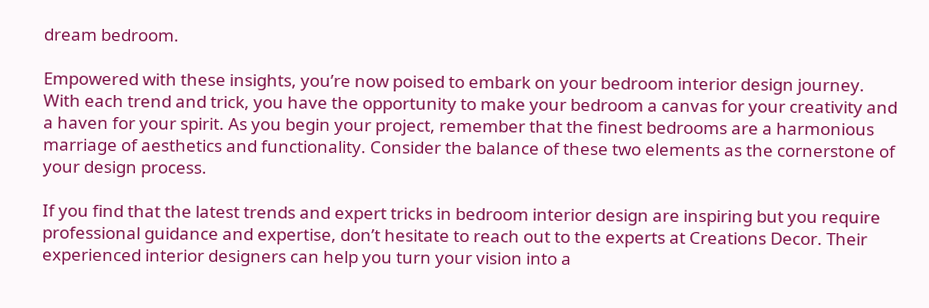dream bedroom.

Empowered with these insights, you’re now poised to embark on your bedroom interior design journey. With each trend and trick, you have the opportunity to make your bedroom a canvas for your creativity and a haven for your spirit. As you begin your project, remember that the finest bedrooms are a harmonious marriage of aesthetics and functionality. Consider the balance of these two elements as the cornerstone of your design process.

If you find that the latest trends and expert tricks in bedroom interior design are inspiring but you require professional guidance and expertise, don’t hesitate to reach out to the experts at Creations Decor. Their experienced interior designers can help you turn your vision into a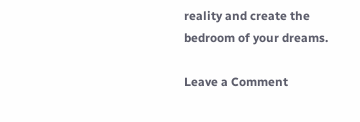reality and create the bedroom of your dreams.

Leave a Comment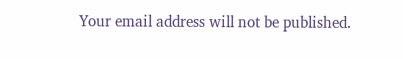Your email address will not be published.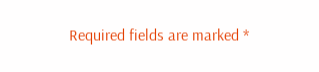Required fields are marked *